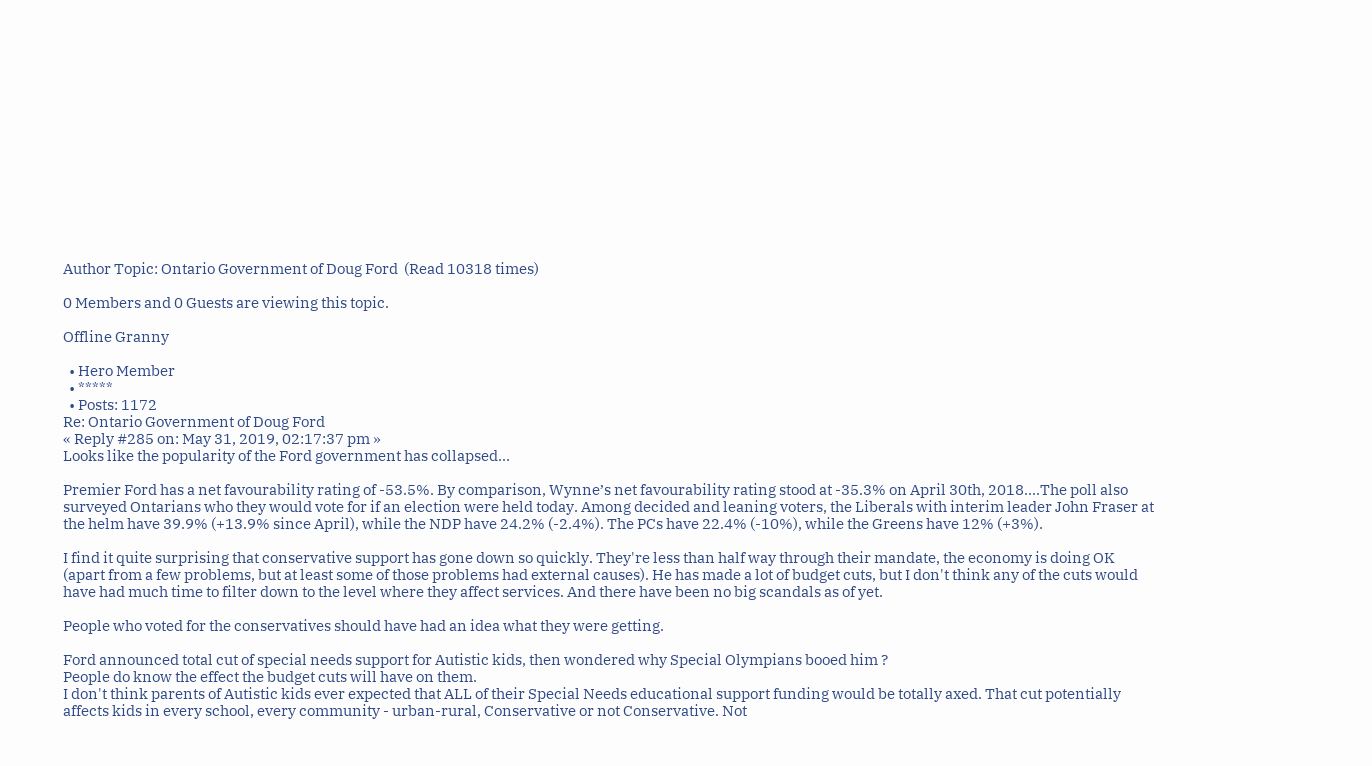Author Topic: Ontario Government of Doug Ford  (Read 10318 times)

0 Members and 0 Guests are viewing this topic.

Offline Granny

  • Hero Member
  • *****
  • Posts: 1172
Re: Ontario Government of Doug Ford
« Reply #285 on: May 31, 2019, 02:17:37 pm »
Looks like the popularity of the Ford government has collapsed...

Premier Ford has a net favourability rating of -53.5%. By comparison, Wynne’s net favourability rating stood at -35.3% on April 30th, 2018....The poll also surveyed Ontarians who they would vote for if an election were held today. Among decided and leaning voters, the Liberals with interim leader John Fraser at the helm have 39.9% (+13.9% since April), while the NDP have 24.2% (-2.4%). The PCs have 22.4% (-10%), while the Greens have 12% (+3%).

I find it quite surprising that conservative support has gone down so quickly. They're less than half way through their mandate, the economy is doing OK (apart from a few problems, but at least some of those problems had external causes). He has made a lot of budget cuts, but I don't think any of the cuts would have had much time to filter down to the level where they affect services. And there have been no big scandals as of yet.

People who voted for the conservatives should have had an idea what they were getting.

Ford announced total cut of special needs support for Autistic kids, then wondered why Special Olympians booed him ?
People do know the effect the budget cuts will have on them.
I don't think parents of Autistic kids ever expected that ALL of their Special Needs educational support funding would be totally axed. That cut potentially affects kids in every school, every community - urban-rural, Conservative or not Conservative. Not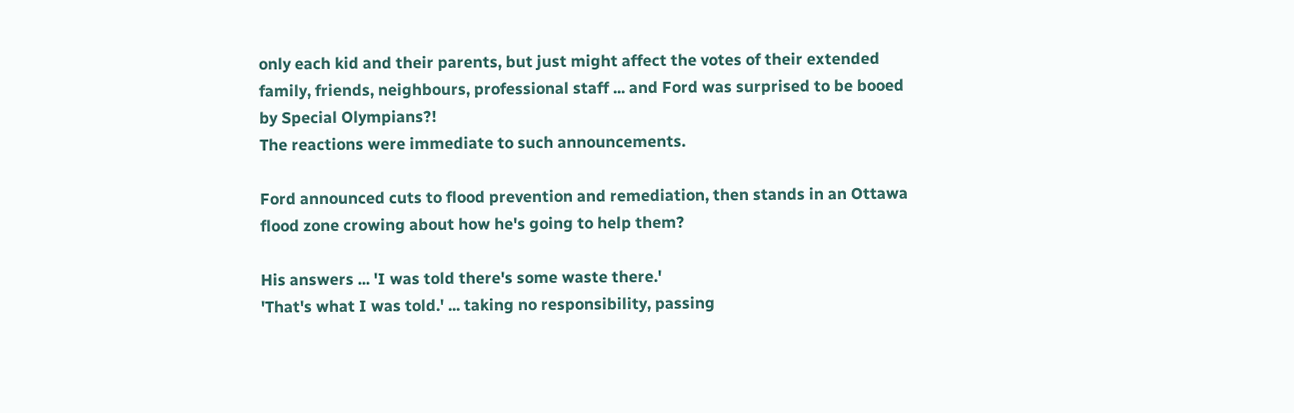only each kid and their parents, but just might affect the votes of their extended family, friends, neighbours, professional staff ... and Ford was surprised to be booed by Special Olympians?!
The reactions were immediate to such announcements.

Ford announced cuts to flood prevention and remediation, then stands in an Ottawa flood zone crowing about how he's going to help them?

His answers ... 'I was told there's some waste there.'
'That's what I was told.' ... taking no responsibility, passing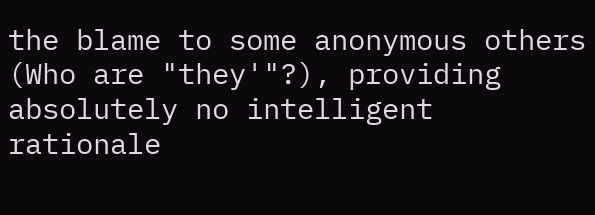the blame to some anonymous others (Who are "they'"?), providing absolutely no intelligent rationale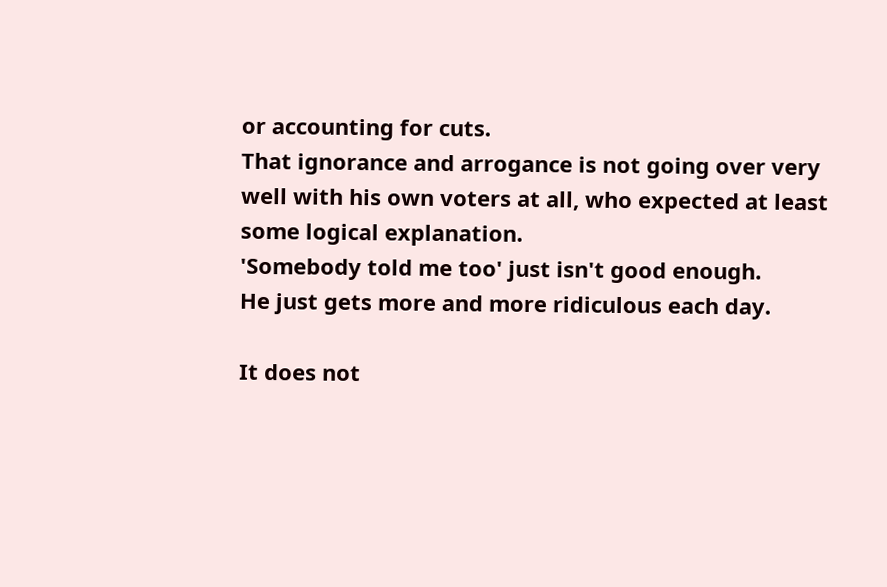or accounting for cuts.
That ignorance and arrogance is not going over very well with his own voters at all, who expected at least some logical explanation.
'Somebody told me too' just isn't good enough.
He just gets more and more ridiculous each day.

It does not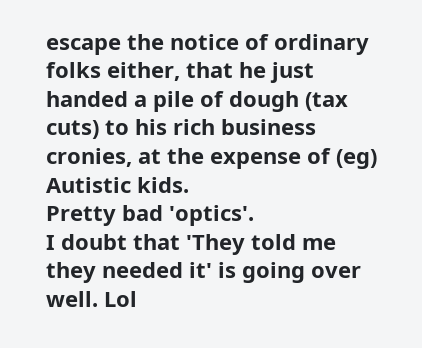escape the notice of ordinary folks either, that he just handed a pile of dough (tax cuts) to his rich business cronies, at the expense of (eg) Autistic kids.
Pretty bad 'optics'.
I doubt that 'They told me they needed it' is going over well. Lol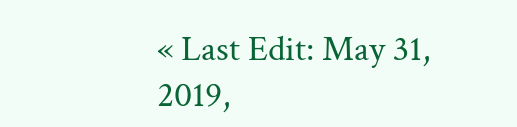« Last Edit: May 31, 2019,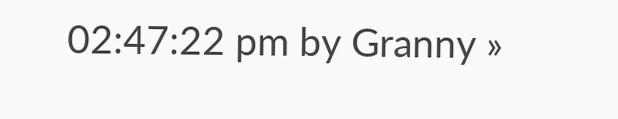02:47:22 pm by Granny »